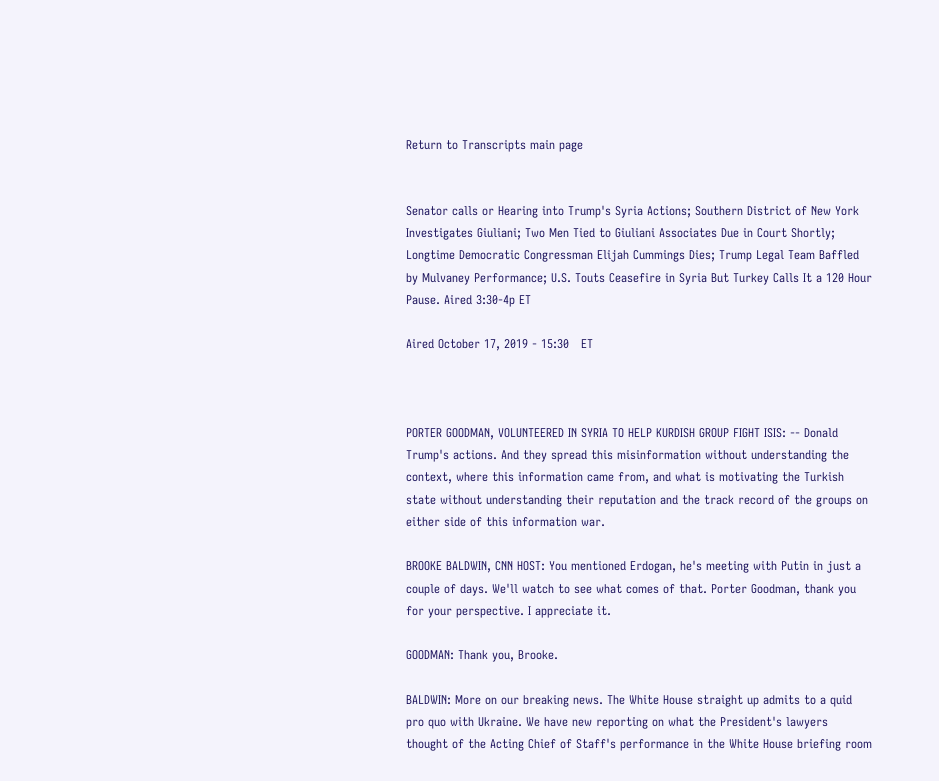Return to Transcripts main page


Senator calls or Hearing into Trump's Syria Actions; Southern District of New York Investigates Giuliani; Two Men Tied to Giuliani Associates Due in Court Shortly; Longtime Democratic Congressman Elijah Cummings Dies; Trump Legal Team Baffled by Mulvaney Performance; U.S. Touts Ceasefire in Syria But Turkey Calls It a 120 Hour Pause. Aired 3:30-4p ET

Aired October 17, 2019 - 15:30   ET



PORTER GOODMAN, VOLUNTEERED IN SYRIA TO HELP KURDISH GROUP FIGHT ISIS: -- Donald Trump's actions. And they spread this misinformation without understanding the context, where this information came from, and what is motivating the Turkish state without understanding their reputation and the track record of the groups on either side of this information war.

BROOKE BALDWIN, CNN HOST: You mentioned Erdogan, he's meeting with Putin in just a couple of days. We'll watch to see what comes of that. Porter Goodman, thank you for your perspective. I appreciate it.

GOODMAN: Thank you, Brooke.

BALDWIN: More on our breaking news. The White House straight up admits to a quid pro quo with Ukraine. We have new reporting on what the President's lawyers thought of the Acting Chief of Staff's performance in the White House briefing room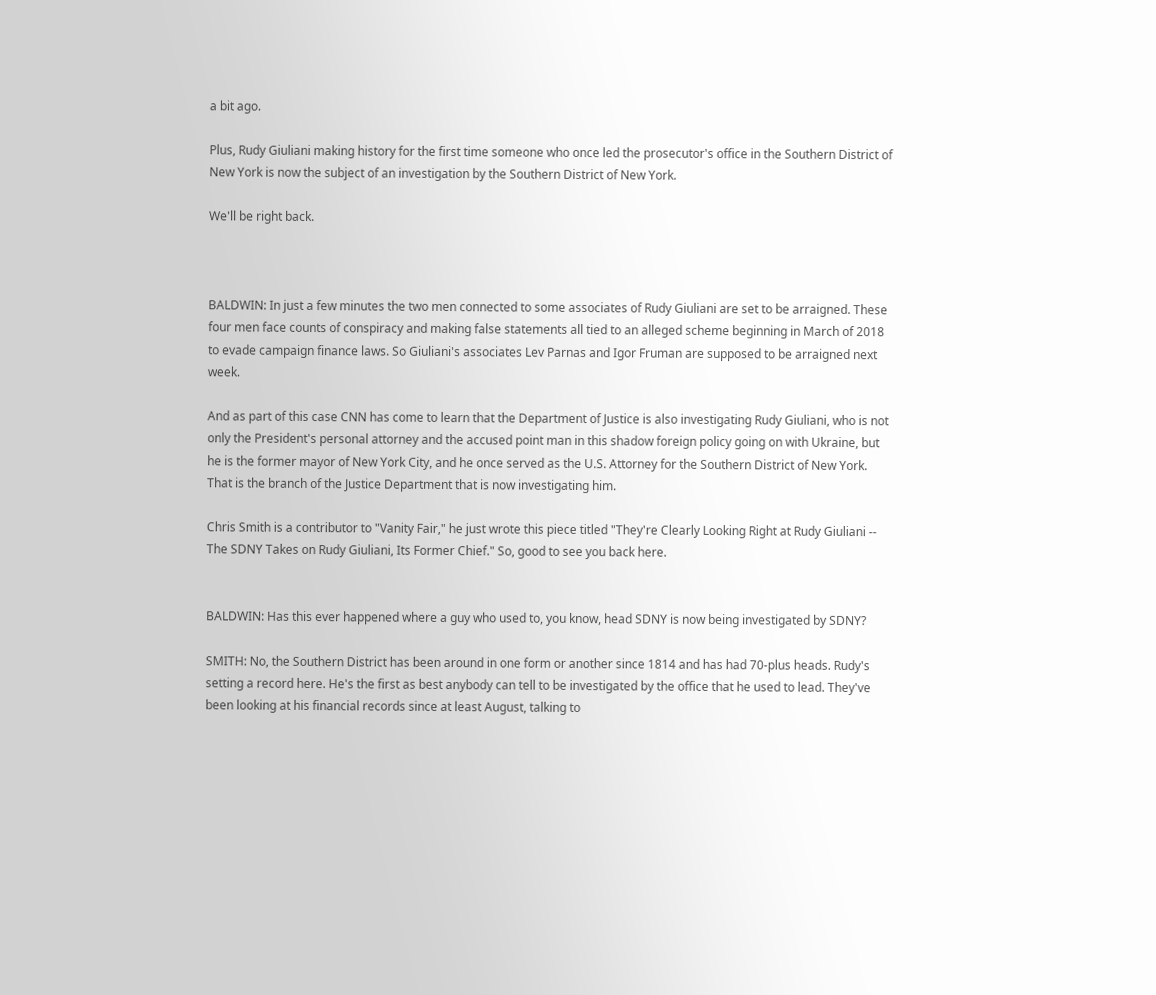a bit ago.

Plus, Rudy Giuliani making history for the first time someone who once led the prosecutor's office in the Southern District of New York is now the subject of an investigation by the Southern District of New York.

We'll be right back.



BALDWIN: In just a few minutes the two men connected to some associates of Rudy Giuliani are set to be arraigned. These four men face counts of conspiracy and making false statements all tied to an alleged scheme beginning in March of 2018 to evade campaign finance laws. So Giuliani's associates Lev Parnas and Igor Fruman are supposed to be arraigned next week.

And as part of this case CNN has come to learn that the Department of Justice is also investigating Rudy Giuliani, who is not only the President's personal attorney and the accused point man in this shadow foreign policy going on with Ukraine, but he is the former mayor of New York City, and he once served as the U.S. Attorney for the Southern District of New York. That is the branch of the Justice Department that is now investigating him.

Chris Smith is a contributor to "Vanity Fair," he just wrote this piece titled "They're Clearly Looking Right at Rudy Giuliani -- The SDNY Takes on Rudy Giuliani, Its Former Chief." So, good to see you back here.


BALDWIN: Has this ever happened where a guy who used to, you know, head SDNY is now being investigated by SDNY?

SMITH: No, the Southern District has been around in one form or another since 1814 and has had 70-plus heads. Rudy's setting a record here. He's the first as best anybody can tell to be investigated by the office that he used to lead. They've been looking at his financial records since at least August, talking to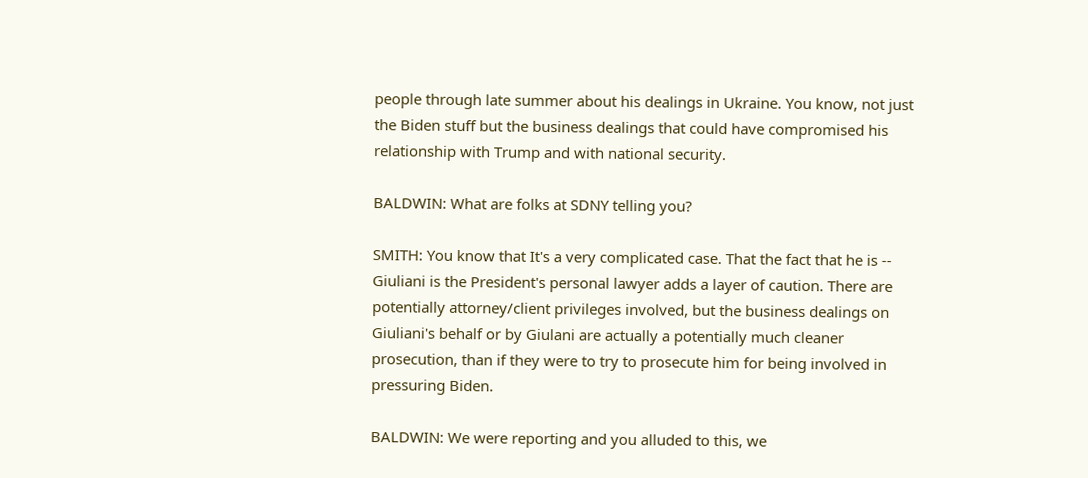people through late summer about his dealings in Ukraine. You know, not just the Biden stuff but the business dealings that could have compromised his relationship with Trump and with national security.

BALDWIN: What are folks at SDNY telling you?

SMITH: You know that It's a very complicated case. That the fact that he is -- Giuliani is the President's personal lawyer adds a layer of caution. There are potentially attorney/client privileges involved, but the business dealings on Giuliani's behalf or by Giulani are actually a potentially much cleaner prosecution, than if they were to try to prosecute him for being involved in pressuring Biden.

BALDWIN: We were reporting and you alluded to this, we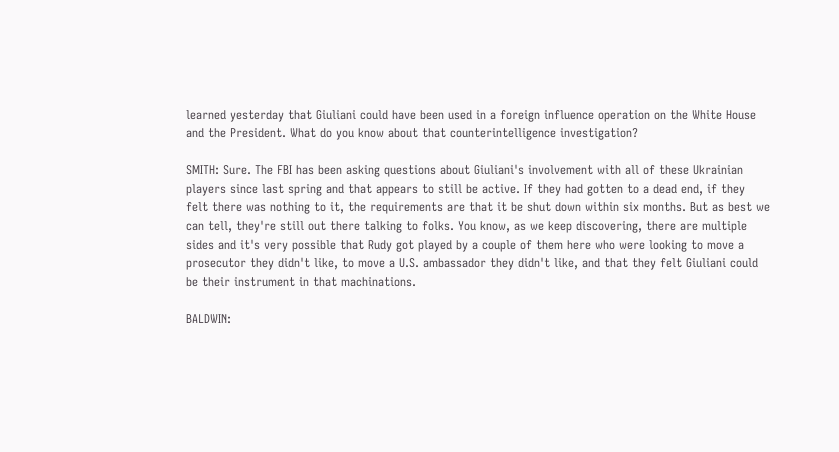learned yesterday that Giuliani could have been used in a foreign influence operation on the White House and the President. What do you know about that counterintelligence investigation?

SMITH: Sure. The FBI has been asking questions about Giuliani's involvement with all of these Ukrainian players since last spring and that appears to still be active. If they had gotten to a dead end, if they felt there was nothing to it, the requirements are that it be shut down within six months. But as best we can tell, they're still out there talking to folks. You know, as we keep discovering, there are multiple sides and it's very possible that Rudy got played by a couple of them here who were looking to move a prosecutor they didn't like, to move a U.S. ambassador they didn't like, and that they felt Giuliani could be their instrument in that machinations.

BALDWIN: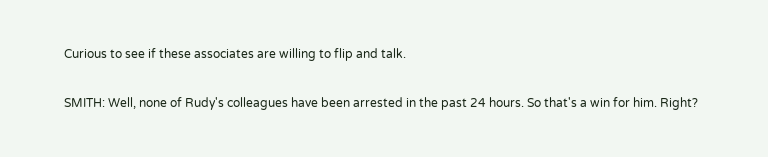Curious to see if these associates are willing to flip and talk.

SMITH: Well, none of Rudy's colleagues have been arrested in the past 24 hours. So that's a win for him. Right?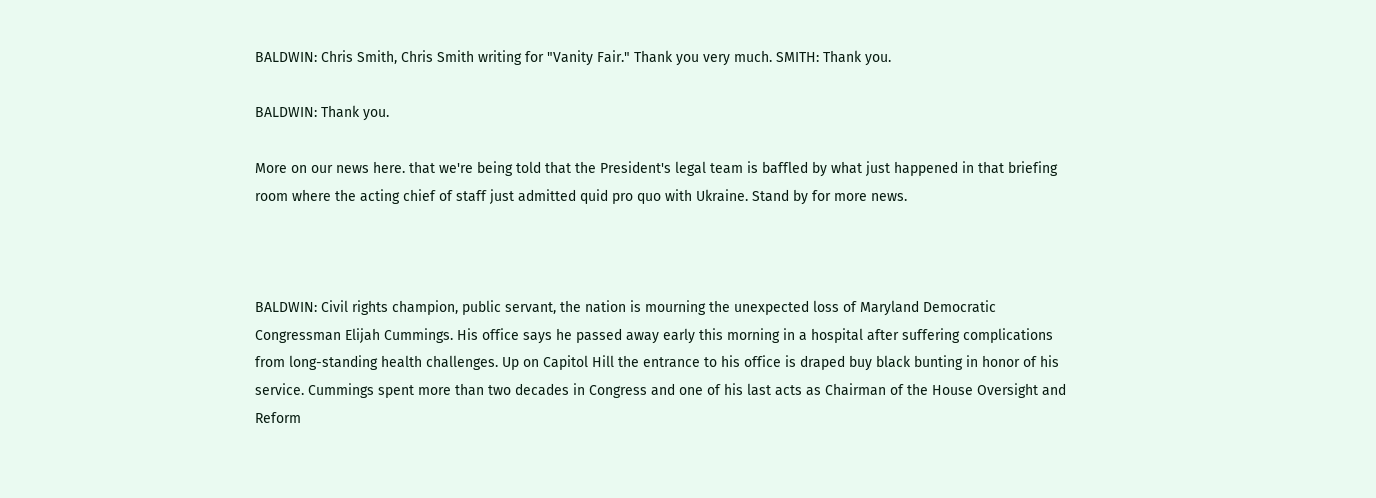BALDWIN: Chris Smith, Chris Smith writing for "Vanity Fair." Thank you very much. SMITH: Thank you.

BALDWIN: Thank you.

More on our news here. that we're being told that the President's legal team is baffled by what just happened in that briefing room where the acting chief of staff just admitted quid pro quo with Ukraine. Stand by for more news.



BALDWIN: Civil rights champion, public servant, the nation is mourning the unexpected loss of Maryland Democratic Congressman Elijah Cummings. His office says he passed away early this morning in a hospital after suffering complications from long-standing health challenges. Up on Capitol Hill the entrance to his office is draped buy black bunting in honor of his service. Cummings spent more than two decades in Congress and one of his last acts as Chairman of the House Oversight and Reform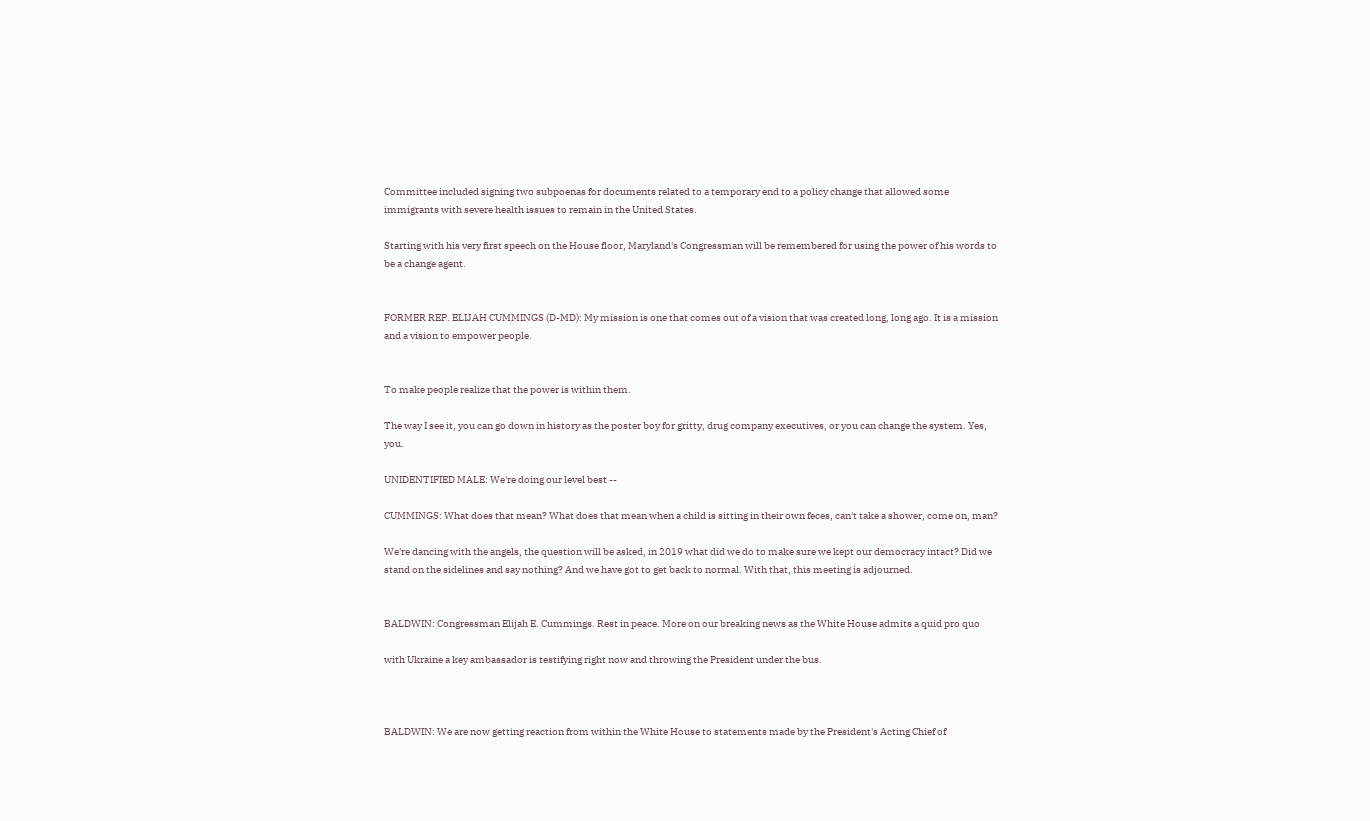Committee included signing two subpoenas for documents related to a temporary end to a policy change that allowed some immigrants with severe health issues to remain in the United States.

Starting with his very first speech on the House floor, Maryland's Congressman will be remembered for using the power of his words to be a change agent.


FORMER REP. ELIJAH CUMMINGS (D-MD): My mission is one that comes out of a vision that was created long, long ago. It is a mission and a vision to empower people.


To make people realize that the power is within them.

The way I see it, you can go down in history as the poster boy for gritty, drug company executives, or you can change the system. Yes, you.

UNIDENTIFIED MALE: We're doing our level best --

CUMMINGS: What does that mean? What does that mean when a child is sitting in their own feces, can't take a shower, come on, man?

We're dancing with the angels, the question will be asked, in 2019 what did we do to make sure we kept our democracy intact? Did we stand on the sidelines and say nothing? And we have got to get back to normal. With that, this meeting is adjourned.


BALDWIN: Congressman Elijah E. Cummings. Rest in peace. More on our breaking news as the White House admits a quid pro quo

with Ukraine a key ambassador is testifying right now and throwing the President under the bus.



BALDWIN: We are now getting reaction from within the White House to statements made by the President's Acting Chief of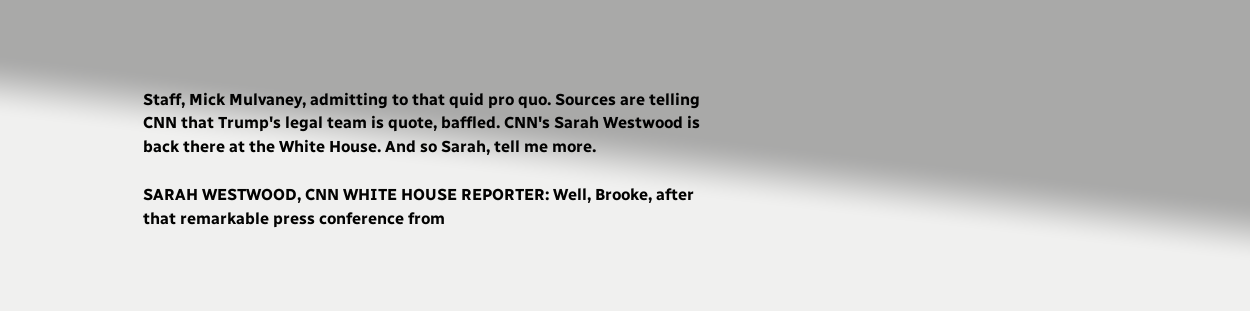Staff, Mick Mulvaney, admitting to that quid pro quo. Sources are telling CNN that Trump's legal team is quote, baffled. CNN's Sarah Westwood is back there at the White House. And so Sarah, tell me more.

SARAH WESTWOOD, CNN WHITE HOUSE REPORTER: Well, Brooke, after that remarkable press conference from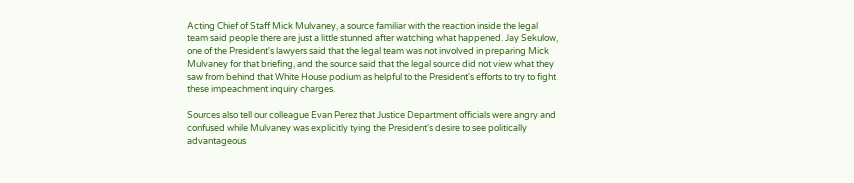Acting Chief of Staff Mick Mulvaney, a source familiar with the reaction inside the legal team said people there are just a little stunned after watching what happened. Jay Sekulow, one of the President's lawyers said that the legal team was not involved in preparing Mick Mulvaney for that briefing, and the source said that the legal source did not view what they saw from behind that White House podium as helpful to the President's efforts to try to fight these impeachment inquiry charges.

Sources also tell our colleague Evan Perez that Justice Department officials were angry and confused while Mulvaney was explicitly tying the President's desire to see politically advantageous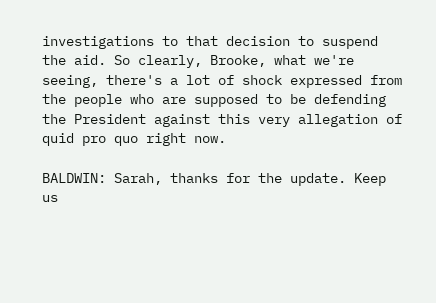investigations to that decision to suspend the aid. So clearly, Brooke, what we're seeing, there's a lot of shock expressed from the people who are supposed to be defending the President against this very allegation of quid pro quo right now.

BALDWIN: Sarah, thanks for the update. Keep us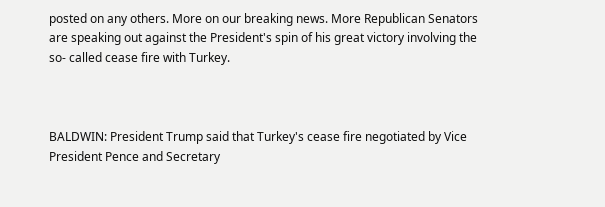posted on any others. More on our breaking news. More Republican Senators are speaking out against the President's spin of his great victory involving the so- called cease fire with Turkey.



BALDWIN: President Trump said that Turkey's cease fire negotiated by Vice President Pence and Secretary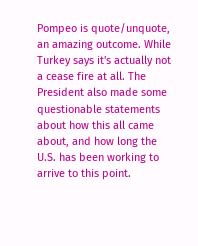Pompeo is quote/unquote, an amazing outcome. While Turkey says it's actually not a cease fire at all. The President also made some questionable statements about how this all came about, and how long the U.S. has been working to arrive to this point.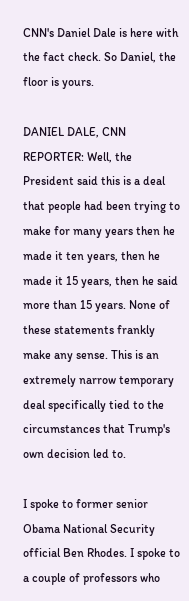CNN's Daniel Dale is here with the fact check. So Daniel, the floor is yours.

DANIEL DALE, CNN REPORTER: Well, the President said this is a deal that people had been trying to make for many years then he made it ten years, then he made it 15 years, then he said more than 15 years. None of these statements frankly make any sense. This is an extremely narrow temporary deal specifically tied to the circumstances that Trump's own decision led to.

I spoke to former senior Obama National Security official Ben Rhodes. I spoke to a couple of professors who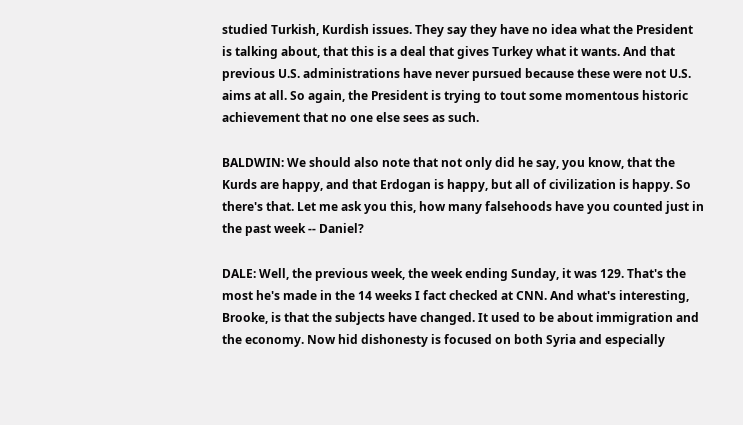studied Turkish, Kurdish issues. They say they have no idea what the President is talking about, that this is a deal that gives Turkey what it wants. And that previous U.S. administrations have never pursued because these were not U.S. aims at all. So again, the President is trying to tout some momentous historic achievement that no one else sees as such.

BALDWIN: We should also note that not only did he say, you know, that the Kurds are happy, and that Erdogan is happy, but all of civilization is happy. So there's that. Let me ask you this, how many falsehoods have you counted just in the past week -- Daniel?

DALE: Well, the previous week, the week ending Sunday, it was 129. That's the most he's made in the 14 weeks I fact checked at CNN. And what's interesting, Brooke, is that the subjects have changed. It used to be about immigration and the economy. Now hid dishonesty is focused on both Syria and especially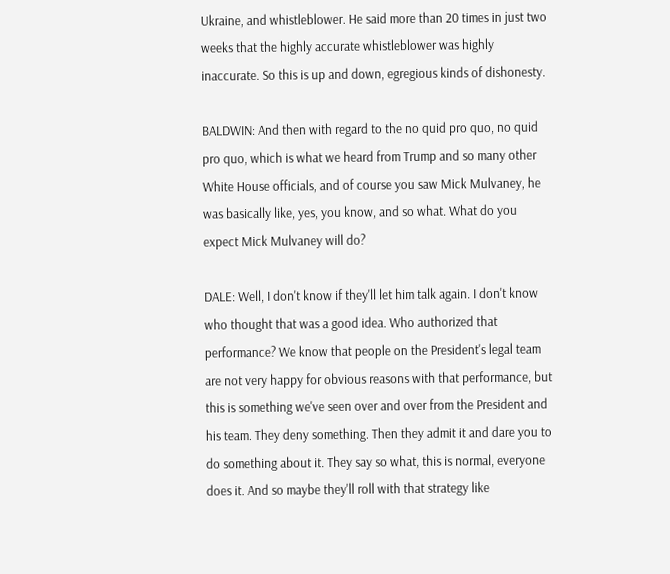Ukraine, and whistleblower. He said more than 20 times in just two weeks that the highly accurate whistleblower was highly inaccurate. So this is up and down, egregious kinds of dishonesty.

BALDWIN: And then with regard to the no quid pro quo, no quid pro quo, which is what we heard from Trump and so many other White House officials, and of course you saw Mick Mulvaney, he was basically like, yes, you know, and so what. What do you expect Mick Mulvaney will do?

DALE: Well, I don't know if they'll let him talk again. I don't know who thought that was a good idea. Who authorized that performance? We know that people on the President's legal team are not very happy for obvious reasons with that performance, but this is something we've seen over and over from the President and his team. They deny something. Then they admit it and dare you to do something about it. They say so what, this is normal, everyone does it. And so maybe they'll roll with that strategy like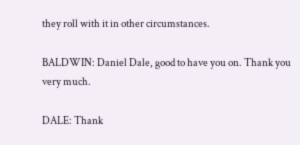they roll with it in other circumstances.

BALDWIN: Daniel Dale, good to have you on. Thank you very much.

DALE: Thank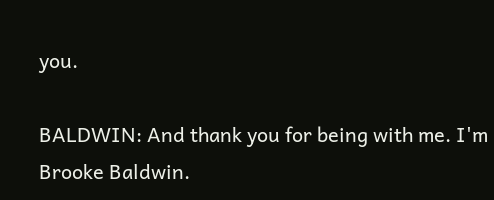you.

BALDWIN: And thank you for being with me. I'm Brooke Baldwin.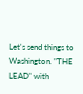Let's send things to Washington. "THE LEAD" with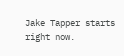Jake Tapper starts right now.